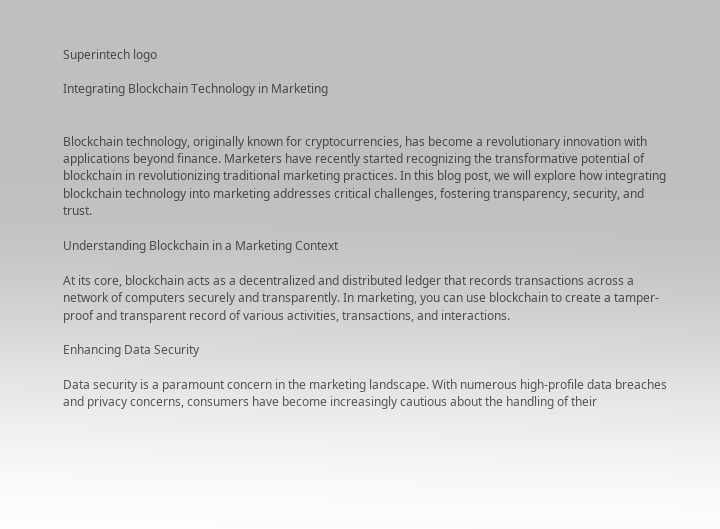Superintech logo

Integrating Blockchain Technology in Marketing


Blockchain technology, originally known for cryptocurrencies, has become a revolutionary innovation with applications beyond finance. Marketers have recently started recognizing the transformative potential of blockchain in revolutionizing traditional marketing practices. In this blog post, we will explore how integrating blockchain technology into marketing addresses critical challenges, fostering transparency, security, and trust.

Understanding Blockchain in a Marketing Context

At its core, blockchain acts as a decentralized and distributed ledger that records transactions across a network of computers securely and transparently. In marketing, you can use blockchain to create a tamper-proof and transparent record of various activities, transactions, and interactions.

Enhancing Data Security

Data security is a paramount concern in the marketing landscape. With numerous high-profile data breaches and privacy concerns, consumers have become increasingly cautious about the handling of their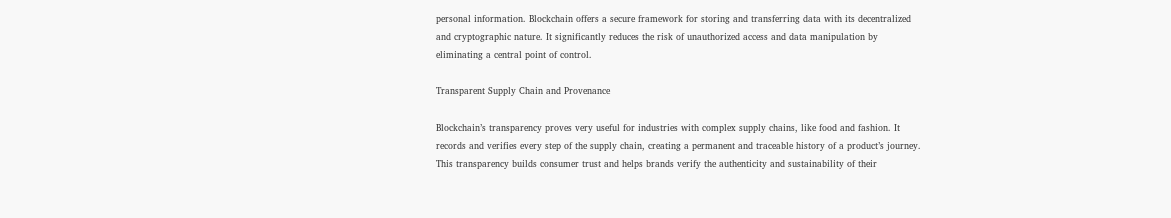personal information. Blockchain offers a secure framework for storing and transferring data with its decentralized and cryptographic nature. It significantly reduces the risk of unauthorized access and data manipulation by eliminating a central point of control.

Transparent Supply Chain and Provenance

Blockchain’s transparency proves very useful for industries with complex supply chains, like food and fashion. It records and verifies every step of the supply chain, creating a permanent and traceable history of a product’s journey. This transparency builds consumer trust and helps brands verify the authenticity and sustainability of their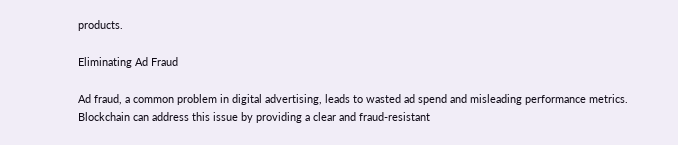products.

Eliminating Ad Fraud

Ad fraud, a common problem in digital advertising, leads to wasted ad spend and misleading performance metrics. Blockchain can address this issue by providing a clear and fraud-resistant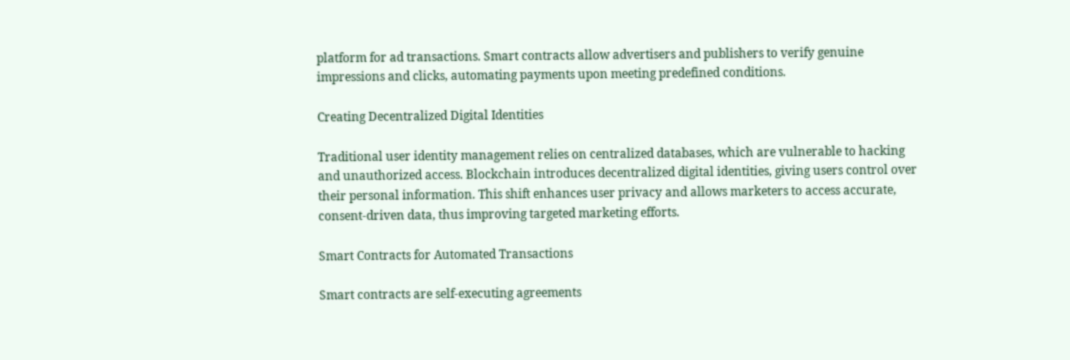platform for ad transactions. Smart contracts allow advertisers and publishers to verify genuine impressions and clicks, automating payments upon meeting predefined conditions.

Creating Decentralized Digital Identities

Traditional user identity management relies on centralized databases, which are vulnerable to hacking and unauthorized access. Blockchain introduces decentralized digital identities, giving users control over their personal information. This shift enhances user privacy and allows marketers to access accurate, consent-driven data, thus improving targeted marketing efforts.

Smart Contracts for Automated Transactions

Smart contracts are self-executing agreements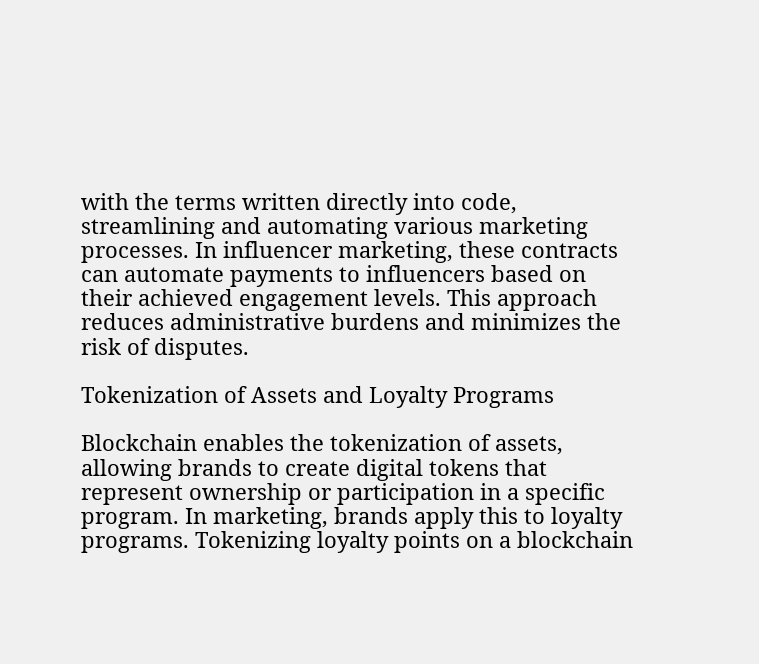with the terms written directly into code, streamlining and automating various marketing processes. In influencer marketing, these contracts can automate payments to influencers based on their achieved engagement levels. This approach reduces administrative burdens and minimizes the risk of disputes.

Tokenization of Assets and Loyalty Programs

Blockchain enables the tokenization of assets, allowing brands to create digital tokens that represent ownership or participation in a specific program. In marketing, brands apply this to loyalty programs. Tokenizing loyalty points on a blockchain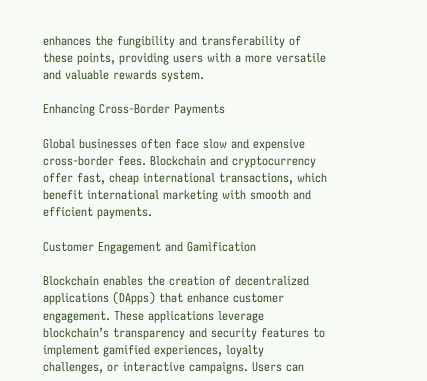enhances the fungibility and transferability of these points, providing users with a more versatile and valuable rewards system.

Enhancing Cross-Border Payments

Global businesses often face slow and expensive cross-border fees. Blockchain and cryptocurrency offer fast, cheap international transactions, which benefit international marketing with smooth and efficient payments.

Customer Engagement and Gamification

Blockchain enables the creation of decentralized applications (DApps) that enhance customer engagement. These applications leverage blockchain’s transparency and security features to implement gamified experiences, loyalty challenges, or interactive campaigns. Users can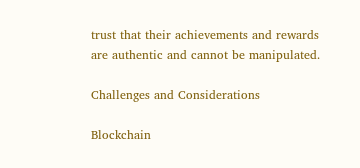trust that their achievements and rewards are authentic and cannot be manipulated.

Challenges and Considerations

Blockchain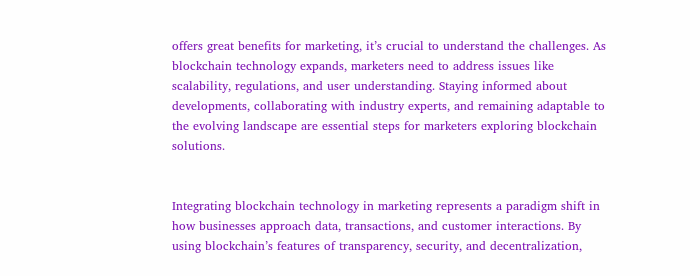offers great benefits for marketing, it’s crucial to understand the challenges. As blockchain technology expands, marketers need to address issues like scalability, regulations, and user understanding. Staying informed about developments, collaborating with industry experts, and remaining adaptable to the evolving landscape are essential steps for marketers exploring blockchain solutions.


Integrating blockchain technology in marketing represents a paradigm shift in how businesses approach data, transactions, and customer interactions. By using blockchain’s features of transparency, security, and decentralization,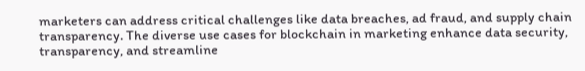marketers can address critical challenges like data breaches, ad fraud, and supply chain transparency. The diverse use cases for blockchain in marketing enhance data security, transparency, and streamline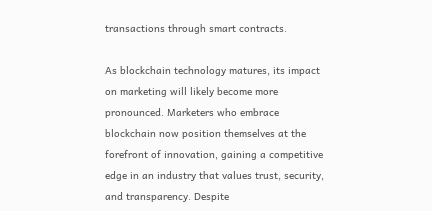transactions through smart contracts.

As blockchain technology matures, its impact on marketing will likely become more pronounced. Marketers who embrace blockchain now position themselves at the forefront of innovation, gaining a competitive edge in an industry that values trust, security, and transparency. Despite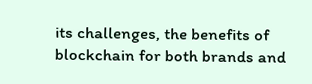its challenges, the benefits of blockchain for both brands and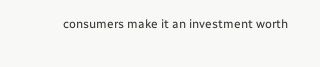consumers make it an investment worth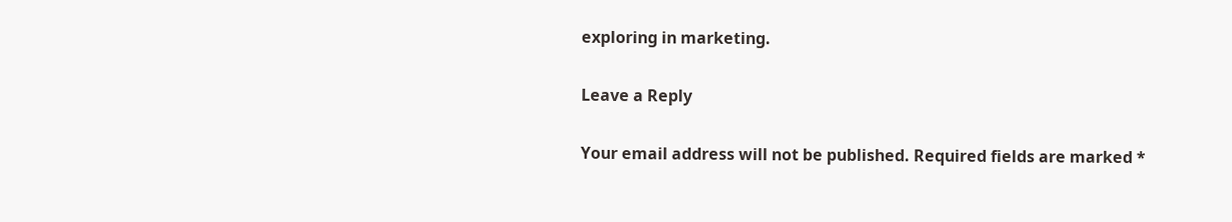exploring in marketing.

Leave a Reply

Your email address will not be published. Required fields are marked *